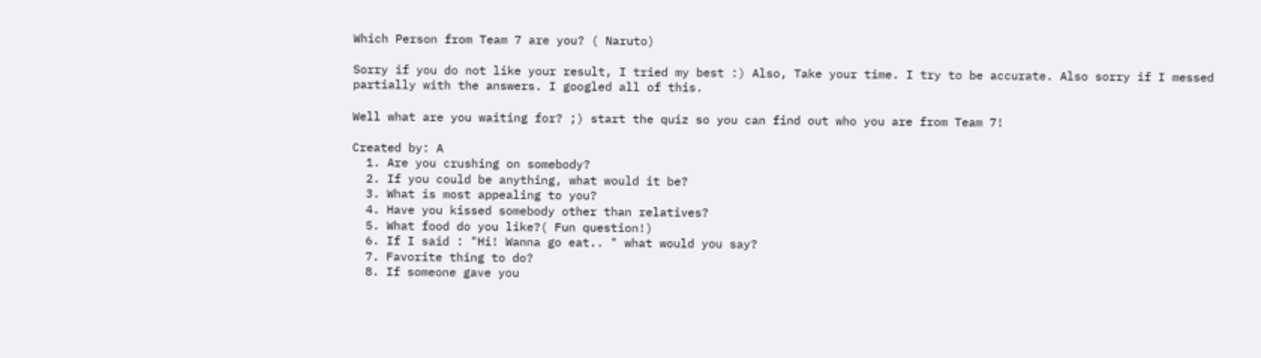Which Person from Team 7 are you? ( Naruto)

Sorry if you do not like your result, I tried my best :) Also, Take your time. I try to be accurate. Also sorry if I messed partially with the answers. I googled all of this.

Well what are you waiting for? ;) start the quiz so you can find out who you are from Team 7!

Created by: A
  1. Are you crushing on somebody?
  2. If you could be anything, what would it be?
  3. What is most appealing to you?
  4. Have you kissed somebody other than relatives?
  5. What food do you like?( Fun question!)
  6. If I said : "Hi! Wanna go eat.. " what would you say?
  7. Favorite thing to do?
  8. If someone gave you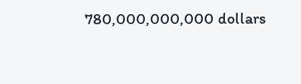780,000,000,000 dollars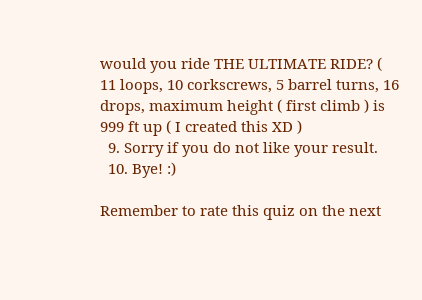would you ride THE ULTIMATE RIDE? ( 11 loops, 10 corkscrews, 5 barrel turns, 16 drops, maximum height ( first climb ) is 999 ft up ( I created this XD )
  9. Sorry if you do not like your result.
  10. Bye! :)

Remember to rate this quiz on the next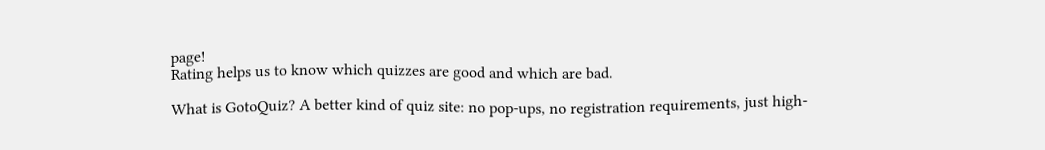page!
Rating helps us to know which quizzes are good and which are bad.

What is GotoQuiz? A better kind of quiz site: no pop-ups, no registration requirements, just high-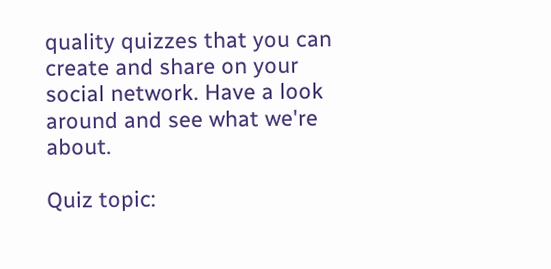quality quizzes that you can create and share on your social network. Have a look around and see what we're about.

Quiz topic: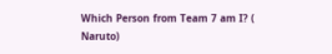Which Person from Team 7 am I? ( Naruto)